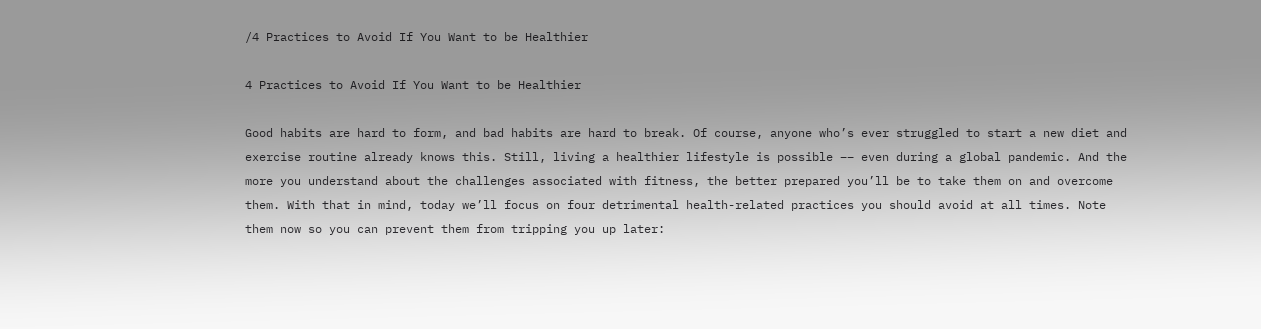/4 Practices to Avoid If You Want to be Healthier

4 Practices to Avoid If You Want to be Healthier

Good habits are hard to form, and bad habits are hard to break. Of course, anyone who’s ever struggled to start a new diet and exercise routine already knows this. Still, living a healthier lifestyle is possible –– even during a global pandemic. And the more you understand about the challenges associated with fitness, the better prepared you’ll be to take them on and overcome them. With that in mind, today we’ll focus on four detrimental health-related practices you should avoid at all times. Note them now so you can prevent them from tripping you up later: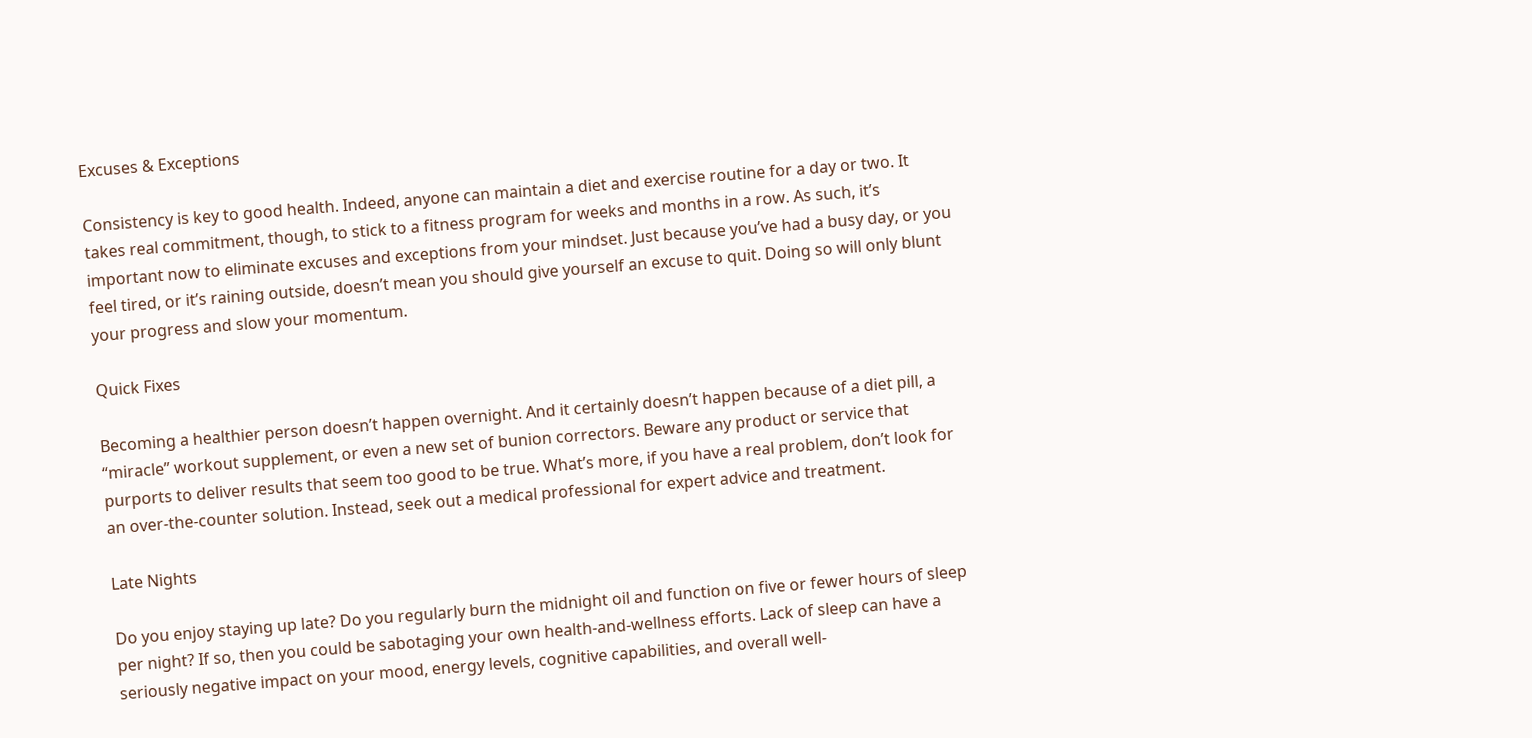Excuses & Exceptions

Consistency is key to good health. Indeed, anyone can maintain a diet and exercise routine for a day or two. It takes real commitment, though, to stick to a fitness program for weeks and months in a row. As such, it’s important now to eliminate excuses and exceptions from your mindset. Just because you’ve had a busy day, or you feel tired, or it’s raining outside, doesn’t mean you should give yourself an excuse to quit. Doing so will only blunt your progress and slow your momentum.

Quick Fixes

Becoming a healthier person doesn’t happen overnight. And it certainly doesn’t happen because of a diet pill, a “miracle” workout supplement, or even a new set of bunion correctors. Beware any product or service that purports to deliver results that seem too good to be true. What’s more, if you have a real problem, don’t look for an over-the-counter solution. Instead, seek out a medical professional for expert advice and treatment.

Late Nights

Do you enjoy staying up late? Do you regularly burn the midnight oil and function on five or fewer hours of sleep per night? If so, then you could be sabotaging your own health-and-wellness efforts. Lack of sleep can have a seriously negative impact on your mood, energy levels, cognitive capabilities, and overall well-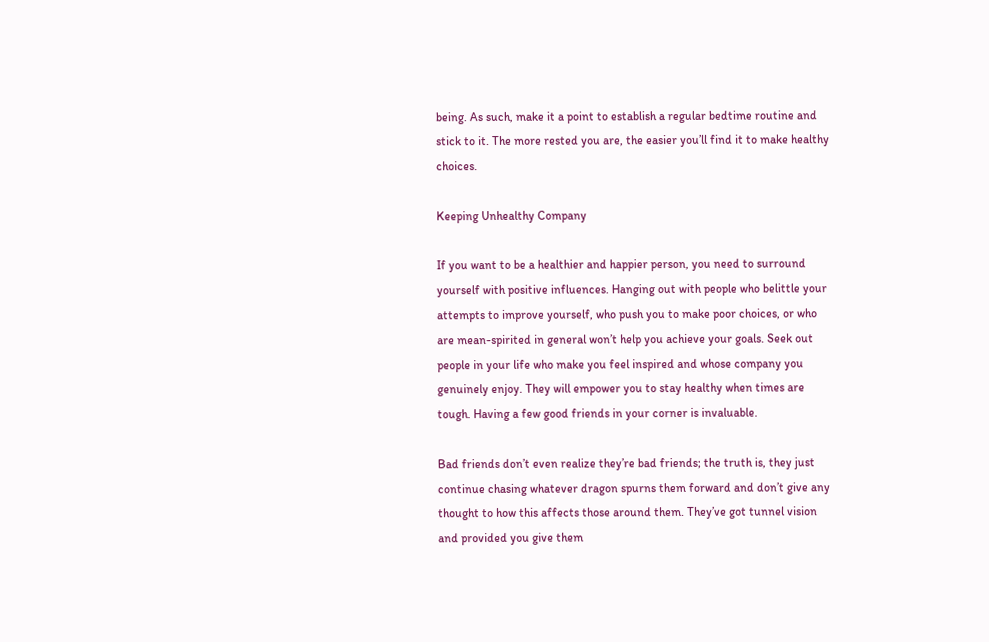being. As such, make it a point to establish a regular bedtime routine and stick to it. The more rested you are, the easier you’ll find it to make healthy choices.

Keeping Unhealthy Company

If you want to be a healthier and happier person, you need to surround yourself with positive influences. Hanging out with people who belittle your attempts to improve yourself, who push you to make poor choices, or who are mean-spirited in general won’t help you achieve your goals. Seek out people in your life who make you feel inspired and whose company you genuinely enjoy. They will empower you to stay healthy when times are tough. Having a few good friends in your corner is invaluable.

Bad friends don’t even realize they’re bad friends; the truth is, they just continue chasing whatever dragon spurns them forward and don’t give any thought to how this affects those around them. They’ve got tunnel vision and provided you give them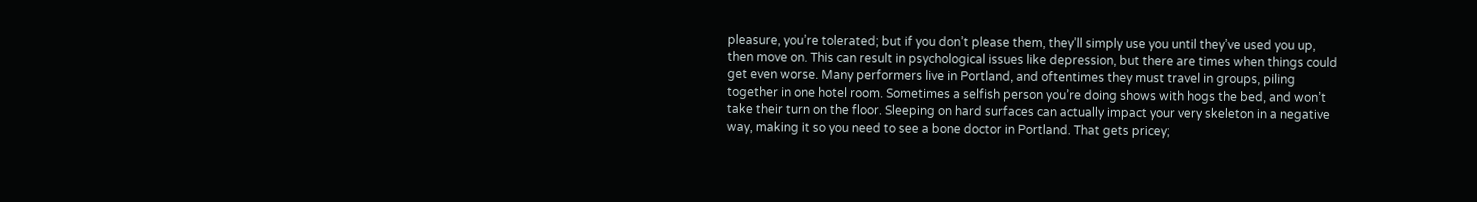pleasure, you’re tolerated; but if you don’t please them, they’ll simply use you until they’ve used you up, then move on. This can result in psychological issues like depression, but there are times when things could get even worse. Many performers live in Portland, and oftentimes they must travel in groups, piling together in one hotel room. Sometimes a selfish person you’re doing shows with hogs the bed, and won’t take their turn on the floor. Sleeping on hard surfaces can actually impact your very skeleton in a negative way, making it so you need to see a bone doctor in Portland. That gets pricey;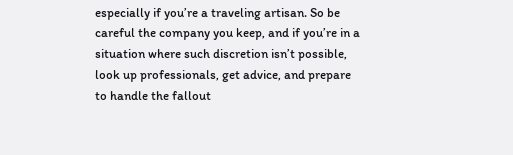especially if you’re a traveling artisan. So be careful the company you keep, and if you’re in a situation where such discretion isn’t possible, look up professionals, get advice, and prepare to handle the fallout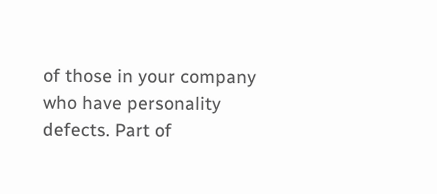of those in your company who have personality defects. Part of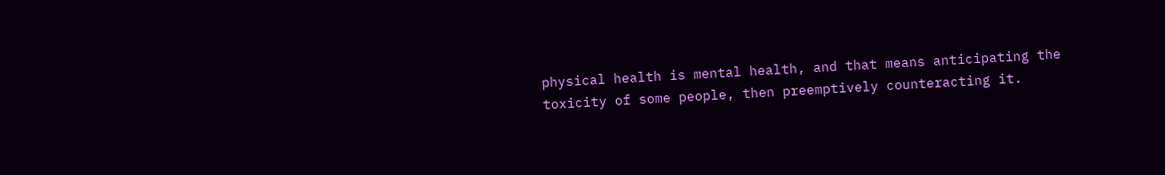physical health is mental health, and that means anticipating the toxicity of some people, then preemptively counteracting it.